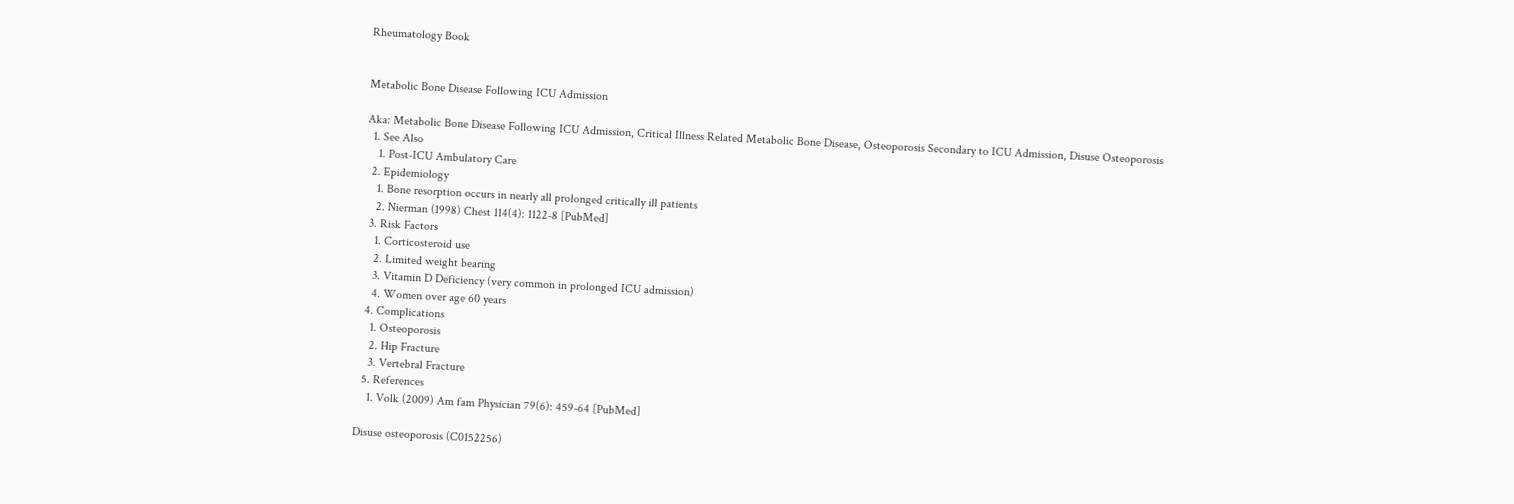Rheumatology Book


Metabolic Bone Disease Following ICU Admission

Aka: Metabolic Bone Disease Following ICU Admission, Critical Illness Related Metabolic Bone Disease, Osteoporosis Secondary to ICU Admission, Disuse Osteoporosis
  1. See Also
    1. Post-ICU Ambulatory Care
  2. Epidemiology
    1. Bone resorption occurs in nearly all prolonged critically ill patients
    2. Nierman (1998) Chest 114(4): 1122-8 [PubMed]
  3. Risk Factors
    1. Corticosteroid use
    2. Limited weight bearing
    3. Vitamin D Deficiency (very common in prolonged ICU admission)
    4. Women over age 60 years
  4. Complications
    1. Osteoporosis
    2. Hip Fracture
    3. Vertebral Fracture
  5. References
    1. Volk (2009) Am fam Physician 79(6): 459-64 [PubMed]

Disuse osteoporosis (C0152256)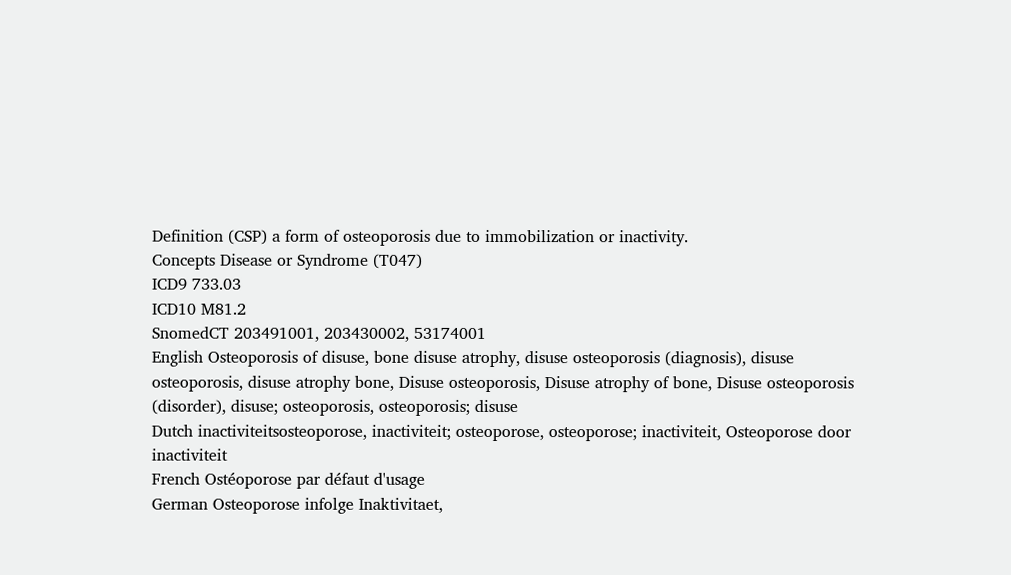Definition (CSP) a form of osteoporosis due to immobilization or inactivity.
Concepts Disease or Syndrome (T047)
ICD9 733.03
ICD10 M81.2
SnomedCT 203491001, 203430002, 53174001
English Osteoporosis of disuse, bone disuse atrophy, disuse osteoporosis (diagnosis), disuse osteoporosis, disuse atrophy bone, Disuse osteoporosis, Disuse atrophy of bone, Disuse osteoporosis (disorder), disuse; osteoporosis, osteoporosis; disuse
Dutch inactiviteitsosteoporose, inactiviteit; osteoporose, osteoporose; inactiviteit, Osteoporose door inactiviteit
French Ostéoporose par défaut d'usage
German Osteoporose infolge Inaktivitaet,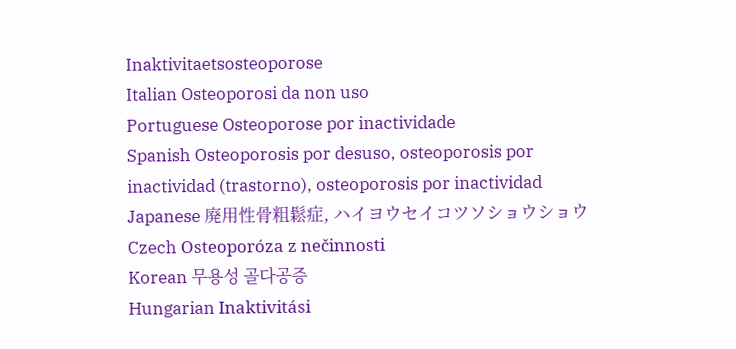Inaktivitaetsosteoporose
Italian Osteoporosi da non uso
Portuguese Osteoporose por inactividade
Spanish Osteoporosis por desuso, osteoporosis por inactividad (trastorno), osteoporosis por inactividad
Japanese 廃用性骨粗鬆症, ハイヨウセイコツソショウショウ
Czech Osteoporóza z nečinnosti
Korean 무용성 골다공증
Hungarian Inaktivitási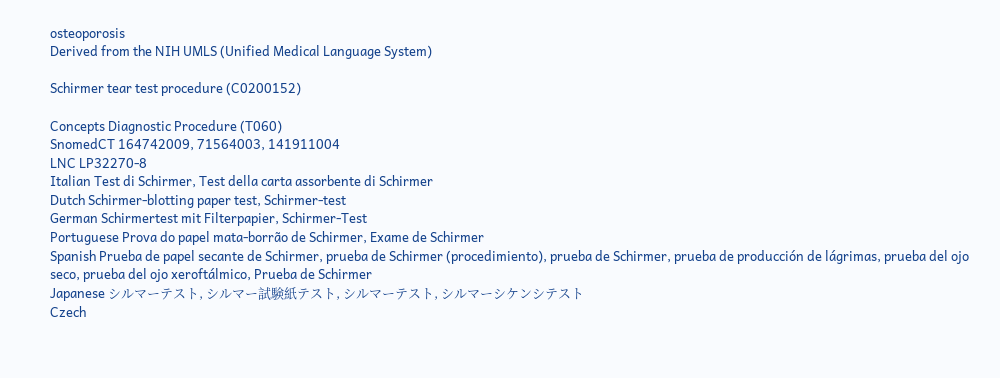osteoporosis
Derived from the NIH UMLS (Unified Medical Language System)

Schirmer tear test procedure (C0200152)

Concepts Diagnostic Procedure (T060)
SnomedCT 164742009, 71564003, 141911004
LNC LP32270-8
Italian Test di Schirmer, Test della carta assorbente di Schirmer
Dutch Schirmer-blotting paper test, Schirmer-test
German Schirmertest mit Filterpapier, Schirmer-Test
Portuguese Prova do papel mata-borrão de Schirmer, Exame de Schirmer
Spanish Prueba de papel secante de Schirmer, prueba de Schirmer (procedimiento), prueba de Schirmer, prueba de producción de lágrimas, prueba del ojo seco, prueba del ojo xeroftálmico, Prueba de Schirmer
Japanese シルマーテスト, シルマー試験紙テスト, シルマーテスト, シルマーシケンシテスト
Czech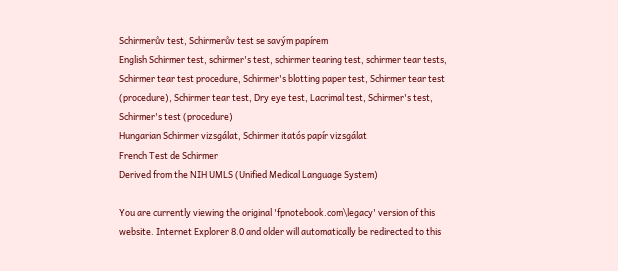Schirmerův test, Schirmerův test se savým papírem
English Schirmer test, schirmer's test, schirmer tearing test, schirmer tear tests, Schirmer tear test procedure, Schirmer's blotting paper test, Schirmer tear test (procedure), Schirmer tear test, Dry eye test, Lacrimal test, Schirmer's test, Schirmer's test (procedure)
Hungarian Schirmer vizsgálat, Schirmer itatós papír vizsgálat
French Test de Schirmer
Derived from the NIH UMLS (Unified Medical Language System)

You are currently viewing the original 'fpnotebook.com\legacy' version of this website. Internet Explorer 8.0 and older will automatically be redirected to this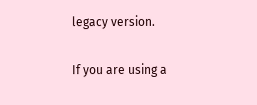legacy version.

If you are using a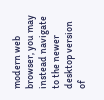modern web browser, you may instead navigate to the newer desktop version of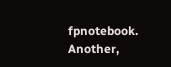fpnotebook. Another,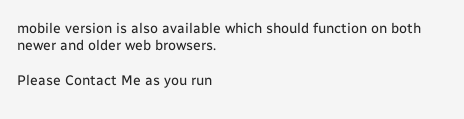mobile version is also available which should function on both newer and older web browsers.

Please Contact Me as you run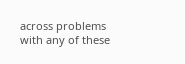across problems with any of these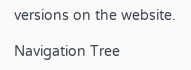versions on the website.

Navigation Tree